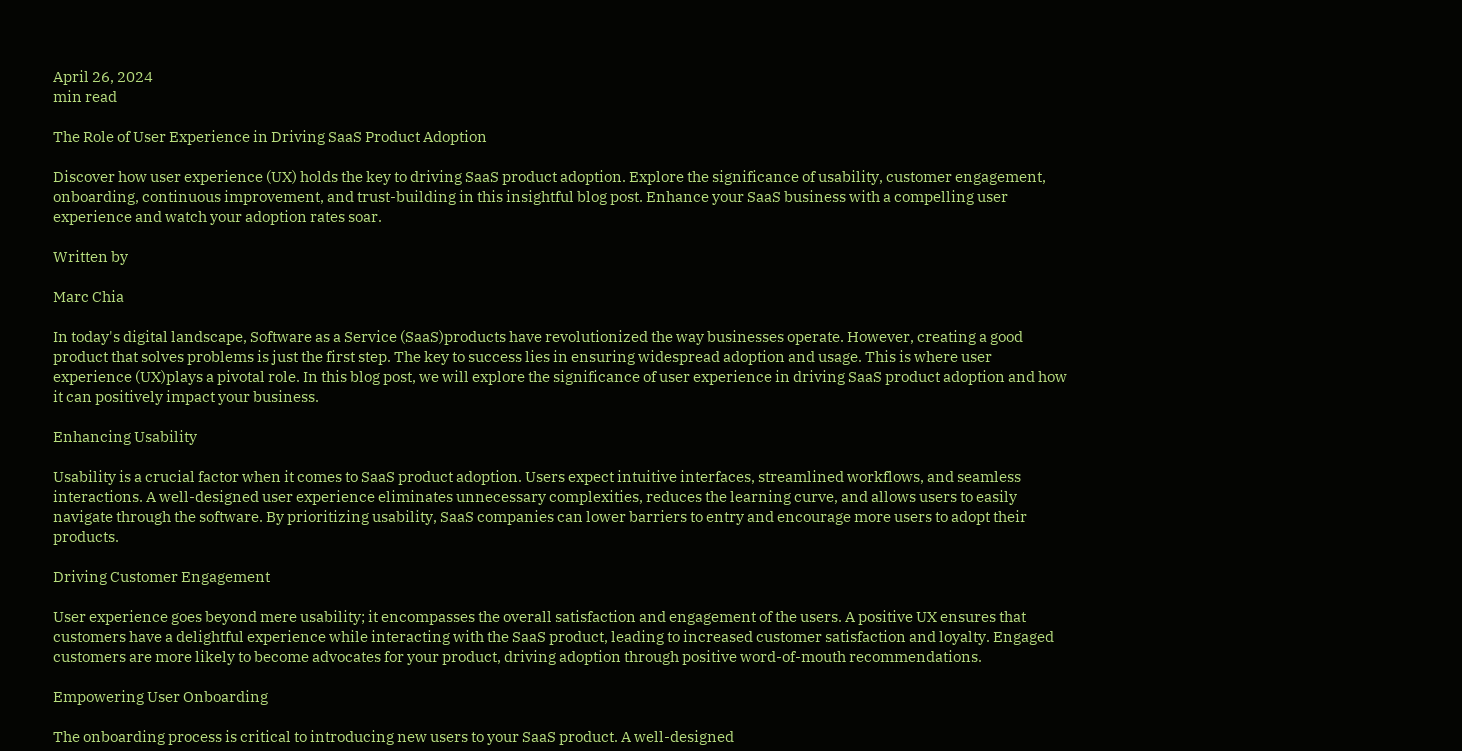April 26, 2024
min read

The Role of User Experience in Driving SaaS Product Adoption

Discover how user experience (UX) holds the key to driving SaaS product adoption. Explore the significance of usability, customer engagement, onboarding, continuous improvement, and trust-building in this insightful blog post. Enhance your SaaS business with a compelling user experience and watch your adoption rates soar.

Written by

Marc Chia

In today's digital landscape, Software as a Service (SaaS)products have revolutionized the way businesses operate. However, creating a good product that solves problems is just the first step. The key to success lies in ensuring widespread adoption and usage. This is where user experience (UX)plays a pivotal role. In this blog post, we will explore the significance of user experience in driving SaaS product adoption and how it can positively impact your business.

Enhancing Usability

Usability is a crucial factor when it comes to SaaS product adoption. Users expect intuitive interfaces, streamlined workflows, and seamless interactions. A well-designed user experience eliminates unnecessary complexities, reduces the learning curve, and allows users to easily navigate through the software. By prioritizing usability, SaaS companies can lower barriers to entry and encourage more users to adopt their products.

Driving Customer Engagement

User experience goes beyond mere usability; it encompasses the overall satisfaction and engagement of the users. A positive UX ensures that customers have a delightful experience while interacting with the SaaS product, leading to increased customer satisfaction and loyalty. Engaged customers are more likely to become advocates for your product, driving adoption through positive word-of-mouth recommendations.

Empowering User Onboarding

The onboarding process is critical to introducing new users to your SaaS product. A well-designed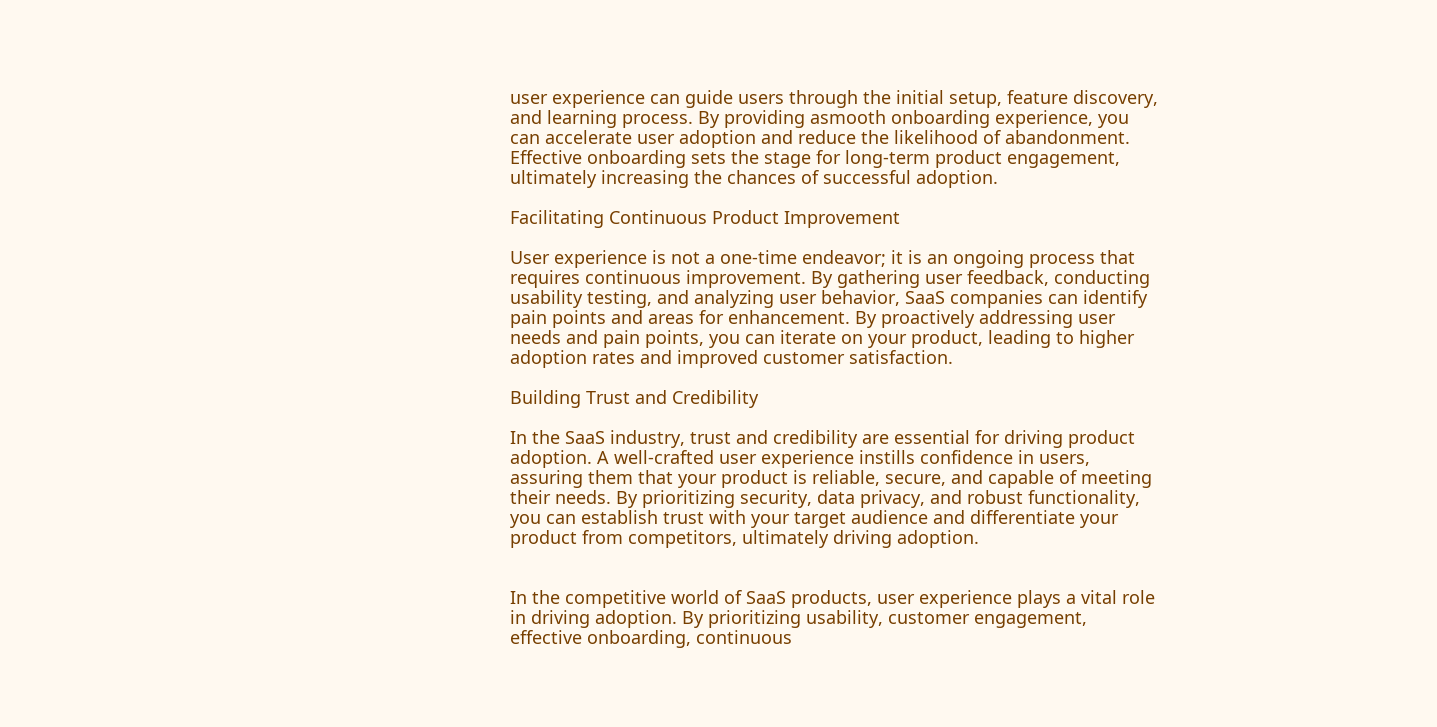user experience can guide users through the initial setup, feature discovery, and learning process. By providing asmooth onboarding experience, you can accelerate user adoption and reduce the likelihood of abandonment. Effective onboarding sets the stage for long-term product engagement, ultimately increasing the chances of successful adoption.

Facilitating Continuous Product Improvement

User experience is not a one-time endeavor; it is an ongoing process that requires continuous improvement. By gathering user feedback, conducting usability testing, and analyzing user behavior, SaaS companies can identify pain points and areas for enhancement. By proactively addressing user needs and pain points, you can iterate on your product, leading to higher adoption rates and improved customer satisfaction.

Building Trust and Credibility

In the SaaS industry, trust and credibility are essential for driving product adoption. A well-crafted user experience instills confidence in users, assuring them that your product is reliable, secure, and capable of meeting their needs. By prioritizing security, data privacy, and robust functionality, you can establish trust with your target audience and differentiate your product from competitors, ultimately driving adoption.


In the competitive world of SaaS products, user experience plays a vital role in driving adoption. By prioritizing usability, customer engagement, effective onboarding, continuous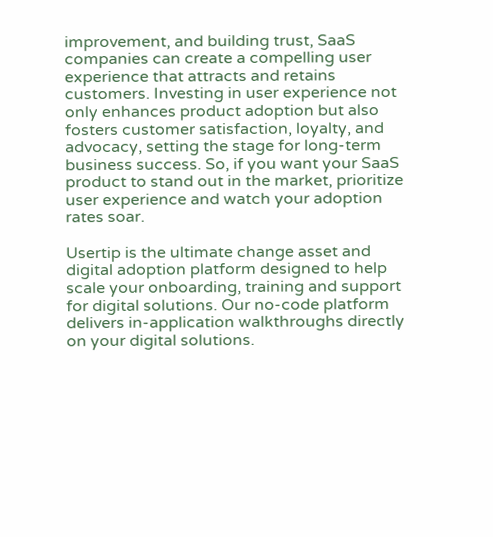improvement, and building trust, SaaS companies can create a compelling user experience that attracts and retains customers. Investing in user experience not only enhances product adoption but also fosters customer satisfaction, loyalty, and advocacy, setting the stage for long-term business success. So, if you want your SaaS product to stand out in the market, prioritize user experience and watch your adoption rates soar.

Usertip is the ultimate change asset and digital adoption platform designed to help scale your onboarding, training and support for digital solutions. Our no-code platform delivers in-application walkthroughs directly on your digital solutions.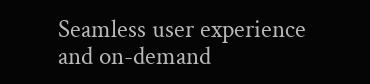Seamless user experience and on-demand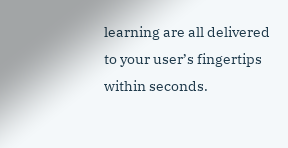learning are all delivered to your user’s fingertips within seconds.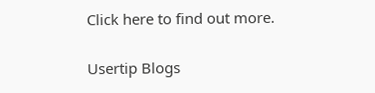Click here to find out more.

Usertip Blogs